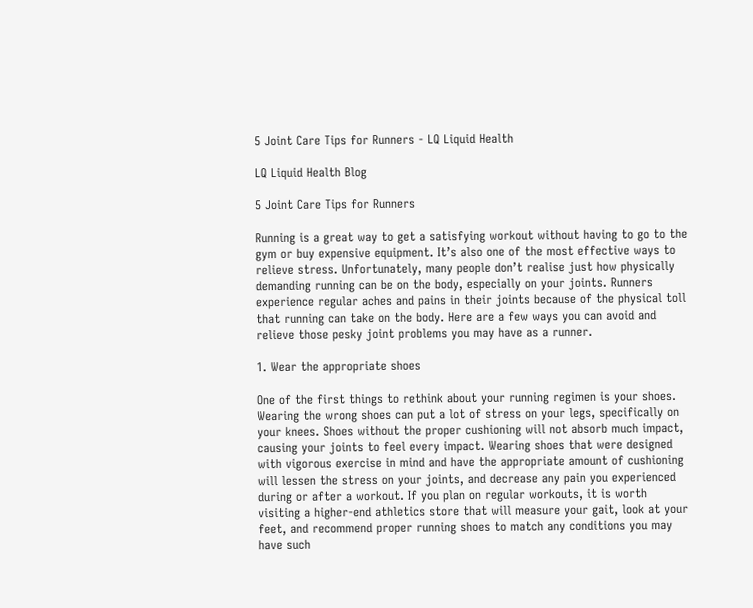5 Joint Care Tips for Runners - LQ Liquid Health

LQ Liquid Health Blog

5 Joint Care Tips for Runners

Running is a great way to get a satisfying workout without having to go to the gym or buy expensive equipment. It’s also one of the most effective ways to relieve stress. Unfortunately, many people don’t realise just how physically demanding running can be on the body, especially on your joints. Runners experience regular aches and pains in their joints because of the physical toll that running can take on the body. Here are a few ways you can avoid and relieve those pesky joint problems you may have as a runner.

1. Wear the appropriate shoes

One of the first things to rethink about your running regimen is your shoes. Wearing the wrong shoes can put a lot of stress on your legs, specifically on your knees. Shoes without the proper cushioning will not absorb much impact, causing your joints to feel every impact. Wearing shoes that were designed with vigorous exercise in mind and have the appropriate amount of cushioning will lessen the stress on your joints, and decrease any pain you experienced during or after a workout. If you plan on regular workouts, it is worth visiting a higher-end athletics store that will measure your gait, look at your feet, and recommend proper running shoes to match any conditions you may have such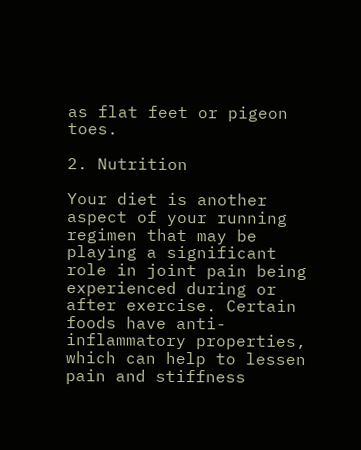as flat feet or pigeon toes.

2. Nutrition

Your diet is another aspect of your running regimen that may be playing a significant role in joint pain being experienced during or after exercise. Certain foods have anti-inflammatory properties, which can help to lessen pain and stiffness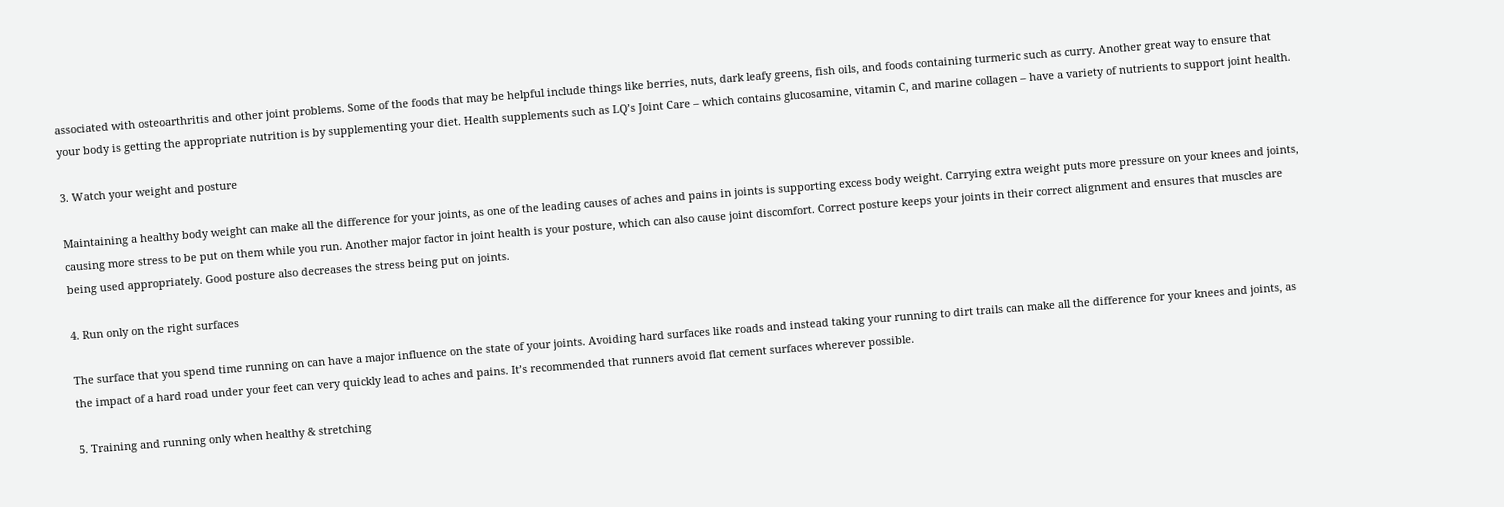associated with osteoarthritis and other joint problems. Some of the foods that may be helpful include things like berries, nuts, dark leafy greens, fish oils, and foods containing turmeric such as curry. Another great way to ensure that your body is getting the appropriate nutrition is by supplementing your diet. Health supplements such as LQ’s Joint Care – which contains glucosamine, vitamin C, and marine collagen – have a variety of nutrients to support joint health.

3. Watch your weight and posture

Maintaining a healthy body weight can make all the difference for your joints, as one of the leading causes of aches and pains in joints is supporting excess body weight. Carrying extra weight puts more pressure on your knees and joints, causing more stress to be put on them while you run. Another major factor in joint health is your posture, which can also cause joint discomfort. Correct posture keeps your joints in their correct alignment and ensures that muscles are being used appropriately. Good posture also decreases the stress being put on joints.

4. Run only on the right surfaces

The surface that you spend time running on can have a major influence on the state of your joints. Avoiding hard surfaces like roads and instead taking your running to dirt trails can make all the difference for your knees and joints, as the impact of a hard road under your feet can very quickly lead to aches and pains. It’s recommended that runners avoid flat cement surfaces wherever possible.

5. Training and running only when healthy & stretching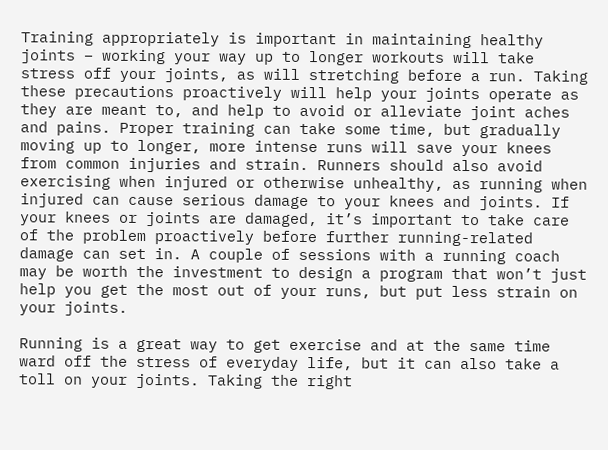Training appropriately is important in maintaining healthy joints – working your way up to longer workouts will take stress off your joints, as will stretching before a run. Taking these precautions proactively will help your joints operate as they are meant to, and help to avoid or alleviate joint aches and pains. Proper training can take some time, but gradually moving up to longer, more intense runs will save your knees from common injuries and strain. Runners should also avoid exercising when injured or otherwise unhealthy, as running when injured can cause serious damage to your knees and joints. If your knees or joints are damaged, it’s important to take care of the problem proactively before further running-related damage can set in. A couple of sessions with a running coach may be worth the investment to design a program that won’t just help you get the most out of your runs, but put less strain on your joints.

Running is a great way to get exercise and at the same time ward off the stress of everyday life, but it can also take a toll on your joints. Taking the right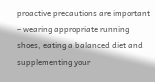proactive precautions are important – wearing appropriate running shoes, eating a balanced diet and supplementing your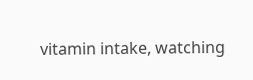vitamin intake, watching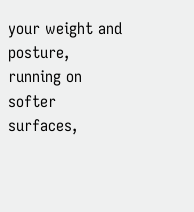your weight and posture, running on softer surfaces,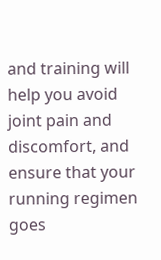and training will help you avoid joint pain and discomfort, and ensure that your running regimen goes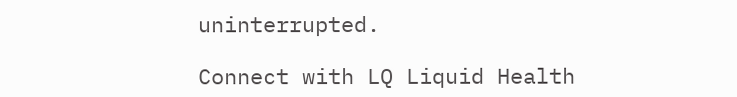uninterrupted.

Connect with LQ Liquid Health